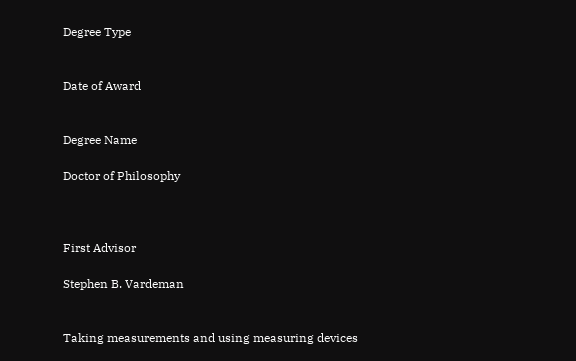Degree Type


Date of Award


Degree Name

Doctor of Philosophy



First Advisor

Stephen B. Vardeman


Taking measurements and using measuring devices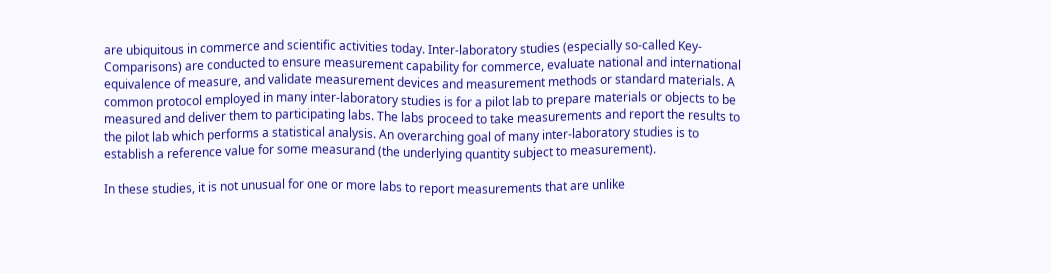are ubiquitous in commerce and scientific activities today. Inter-laboratory studies (especially so-called Key-Comparisons) are conducted to ensure measurement capability for commerce, evaluate national and international equivalence of measure, and validate measurement devices and measurement methods or standard materials. A common protocol employed in many inter-laboratory studies is for a pilot lab to prepare materials or objects to be measured and deliver them to participating labs. The labs proceed to take measurements and report the results to the pilot lab which performs a statistical analysis. An overarching goal of many inter-laboratory studies is to establish a reference value for some measurand (the underlying quantity subject to measurement).

In these studies, it is not unusual for one or more labs to report measurements that are unlike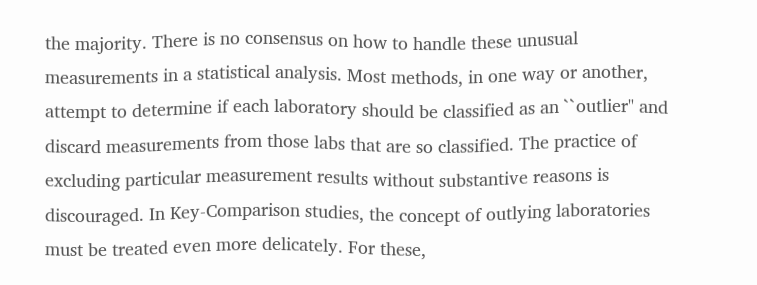the majority. There is no consensus on how to handle these unusual measurements in a statistical analysis. Most methods, in one way or another, attempt to determine if each laboratory should be classified as an ``outlier" and discard measurements from those labs that are so classified. The practice of excluding particular measurement results without substantive reasons is discouraged. In Key-Comparison studies, the concept of outlying laboratories must be treated even more delicately. For these,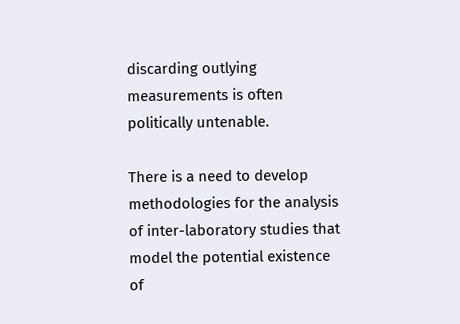discarding outlying measurements is often politically untenable.

There is a need to develop methodologies for the analysis of inter-laboratory studies that model the potential existence of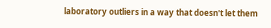laboratory outliers in a way that doesn't let them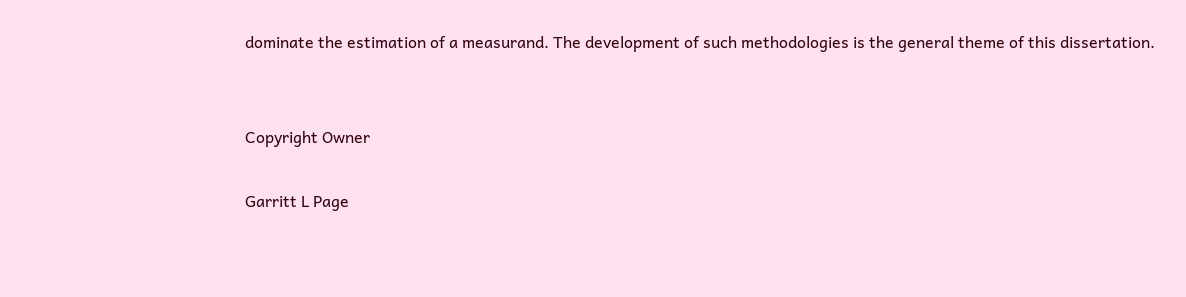dominate the estimation of a measurand. The development of such methodologies is the general theme of this dissertation.


Copyright Owner

Garritt L Page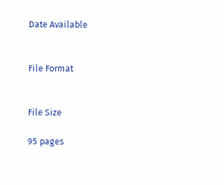Date Available


File Format


File Size

95 pages